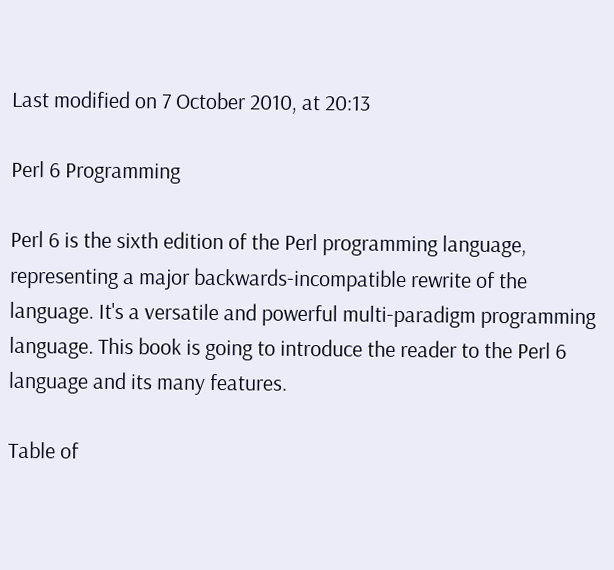Last modified on 7 October 2010, at 20:13

Perl 6 Programming

Perl 6 is the sixth edition of the Perl programming language, representing a major backwards-incompatible rewrite of the language. It's a versatile and powerful multi-paradigm programming language. This book is going to introduce the reader to the Perl 6 language and its many features.

Table of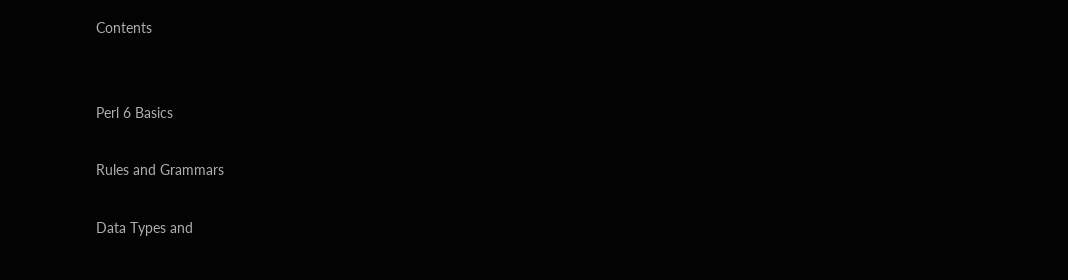Contents


Perl 6 Basics

Rules and Grammars

Data Types and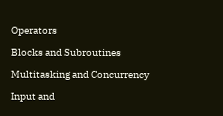Operators

Blocks and Subroutines

Multitasking and Concurrency

Input and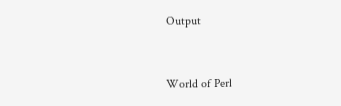Output


World of Perl